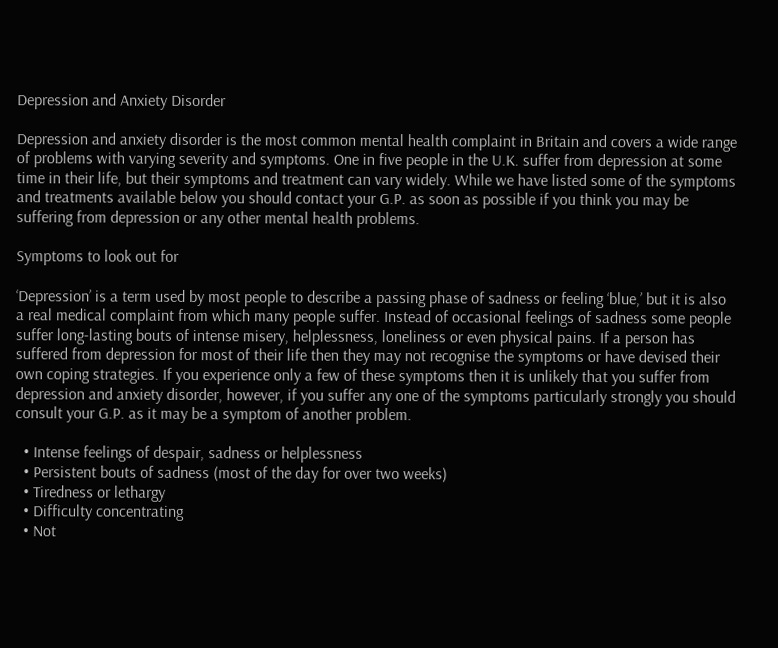Depression and Anxiety Disorder

Depression and anxiety disorder is the most common mental health complaint in Britain and covers a wide range of problems with varying severity and symptoms. One in five people in the U.K. suffer from depression at some time in their life, but their symptoms and treatment can vary widely. While we have listed some of the symptoms and treatments available below you should contact your G.P. as soon as possible if you think you may be suffering from depression or any other mental health problems.

Symptoms to look out for

‘Depression’ is a term used by most people to describe a passing phase of sadness or feeling ‘blue,’ but it is also a real medical complaint from which many people suffer. Instead of occasional feelings of sadness some people suffer long-lasting bouts of intense misery, helplessness, loneliness or even physical pains. If a person has suffered from depression for most of their life then they may not recognise the symptoms or have devised their own coping strategies. If you experience only a few of these symptoms then it is unlikely that you suffer from depression and anxiety disorder, however, if you suffer any one of the symptoms particularly strongly you should consult your G.P. as it may be a symptom of another problem.

  • Intense feelings of despair, sadness or helplessness
  • Persistent bouts of sadness (most of the day for over two weeks)
  • Tiredness or lethargy
  • Difficulty concentrating
  • Not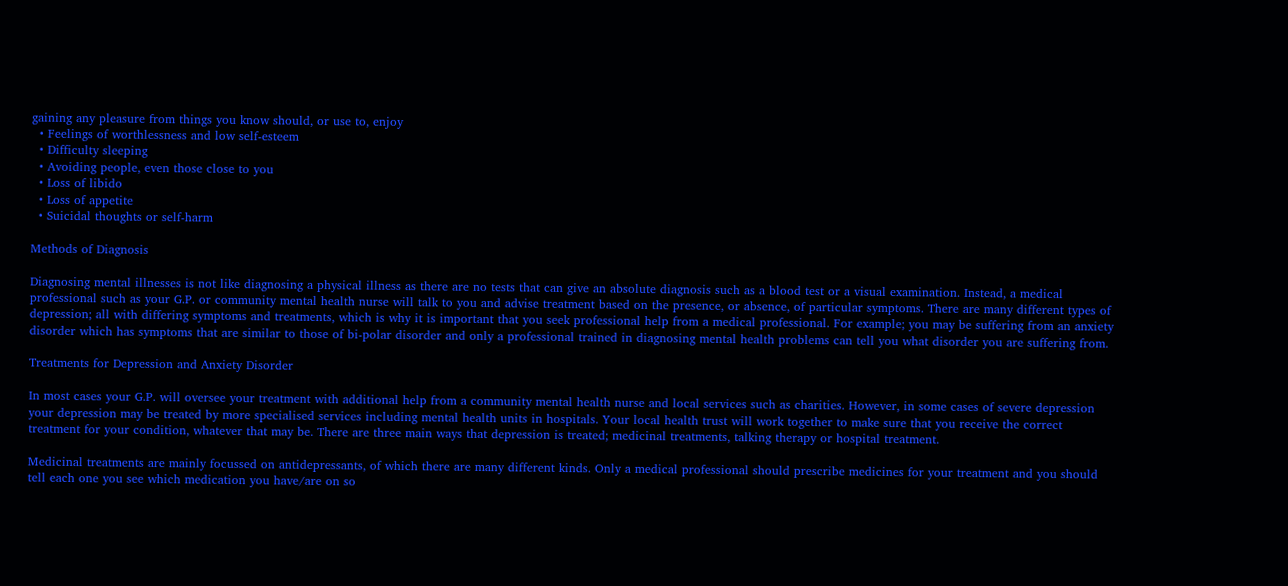gaining any pleasure from things you know should, or use to, enjoy
  • Feelings of worthlessness and low self-esteem
  • Difficulty sleeping
  • Avoiding people, even those close to you
  • Loss of libido
  • Loss of appetite
  • Suicidal thoughts or self-harm

Methods of Diagnosis

Diagnosing mental illnesses is not like diagnosing a physical illness as there are no tests that can give an absolute diagnosis such as a blood test or a visual examination. Instead, a medical professional such as your G.P. or community mental health nurse will talk to you and advise treatment based on the presence, or absence, of particular symptoms. There are many different types of depression; all with differing symptoms and treatments, which is why it is important that you seek professional help from a medical professional. For example; you may be suffering from an anxiety disorder which has symptoms that are similar to those of bi-polar disorder and only a professional trained in diagnosing mental health problems can tell you what disorder you are suffering from.

Treatments for Depression and Anxiety Disorder

In most cases your G.P. will oversee your treatment with additional help from a community mental health nurse and local services such as charities. However, in some cases of severe depression your depression may be treated by more specialised services including mental health units in hospitals. Your local health trust will work together to make sure that you receive the correct treatment for your condition, whatever that may be. There are three main ways that depression is treated; medicinal treatments, talking therapy or hospital treatment.

Medicinal treatments are mainly focussed on antidepressants, of which there are many different kinds. Only a medical professional should prescribe medicines for your treatment and you should tell each one you see which medication you have/are on so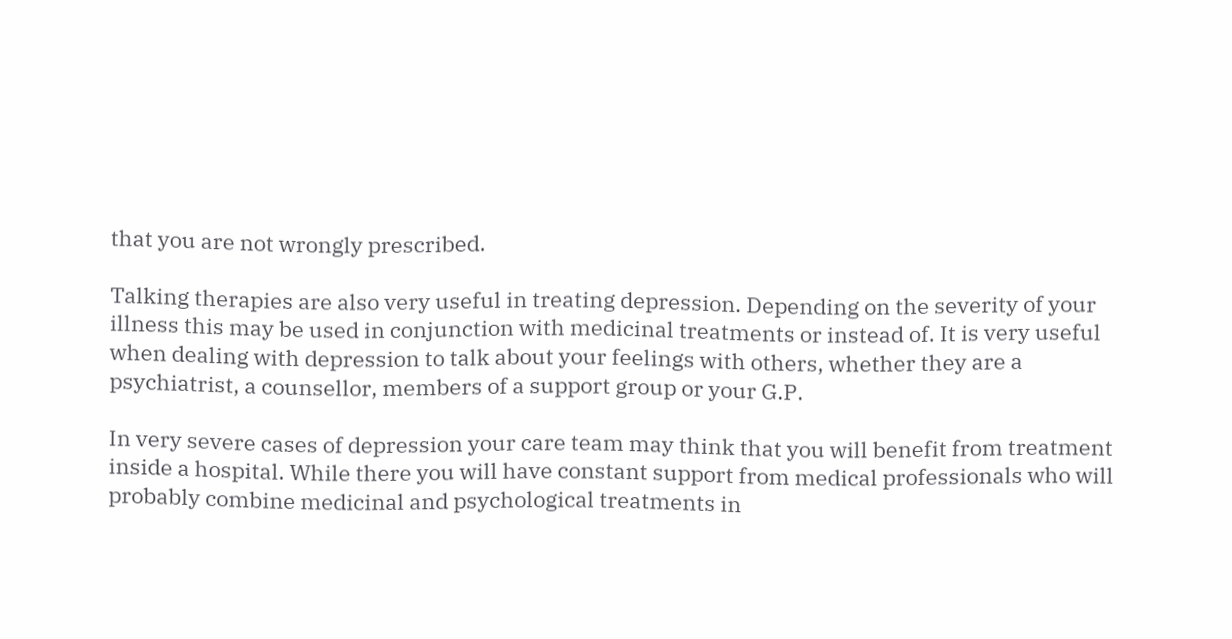that you are not wrongly prescribed.

Talking therapies are also very useful in treating depression. Depending on the severity of your illness this may be used in conjunction with medicinal treatments or instead of. It is very useful when dealing with depression to talk about your feelings with others, whether they are a psychiatrist, a counsellor, members of a support group or your G.P.

In very severe cases of depression your care team may think that you will benefit from treatment inside a hospital. While there you will have constant support from medical professionals who will probably combine medicinal and psychological treatments in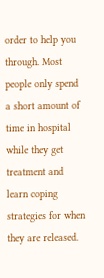order to help you through. Most people only spend a short amount of time in hospital while they get treatment and learn coping strategies for when they are released.